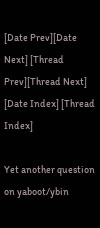[Date Prev][Date Next] [Thread Prev][Thread Next] [Date Index] [Thread Index]

Yet another question on yaboot/ybin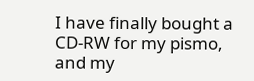I have finally bought a CD-RW for my pismo, and my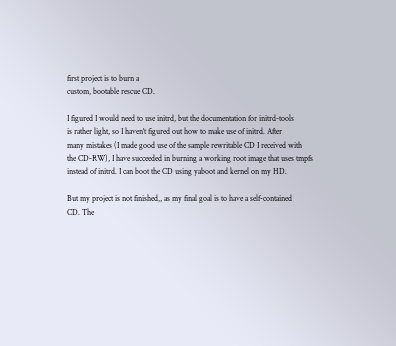first project is to burn a
custom, bootable rescue CD.

I figured I would need to use initrd, but the documentation for initrd-tools
is rather light, so I haven't figured out how to make use of initrd. After
many mistakes (I made good use of the sample rewritable CD I received with
the CD-RW), I have succeeded in burning a working root image that uses tmpfs
instead of initrd. I can boot the CD using yaboot and kernel on my HD.

But my project is not finished,, as my final goal is to have a self-contained
CD. The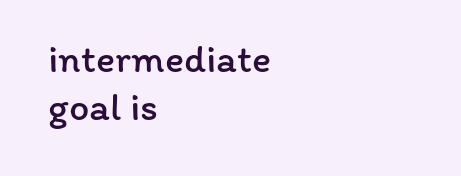intermediate goal is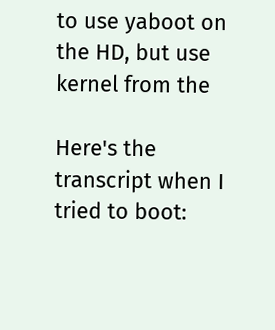to use yaboot on the HD, but use kernel from the

Here's the transcript when I tried to boot: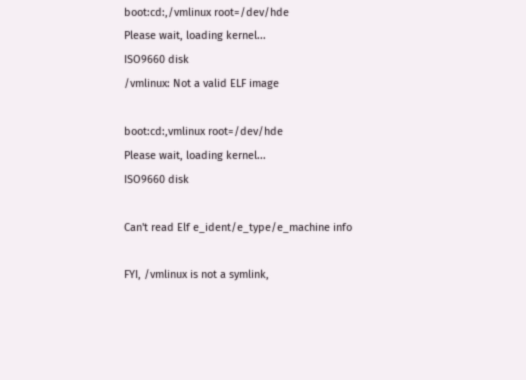boot:cd:,/vmlinux root=/dev/hde
Please wait, loading kernel...
ISO9660 disk
/vmlinux: Not a valid ELF image

boot:cd:,vmlinux root=/dev/hde
Please wait, loading kernel...
ISO9660 disk

Can't read Elf e_ident/e_type/e_machine info

FYI, /vmlinux is not a symlink,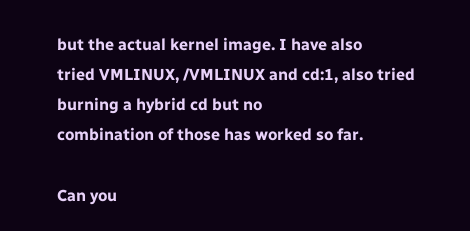but the actual kernel image. I have also
tried VMLINUX, /VMLINUX and cd:1, also tried burning a hybrid cd but no
combination of those has worked so far.

Can you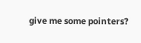give me some pointers?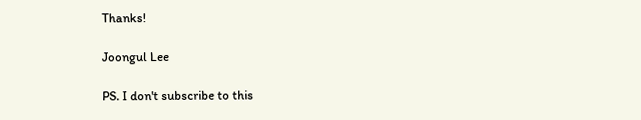Thanks!

Joongul Lee

PS. I don't subscribe to this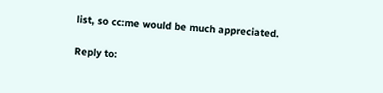list, so cc:me would be much appreciated.

Reply to: